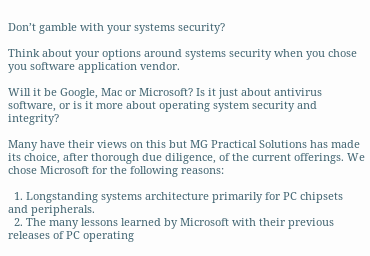Don’t gamble with your systems security?

Think about your options around systems security when you chose you software application vendor.

Will it be Google, Mac or Microsoft? Is it just about antivirus software, or is it more about operating system security and integrity?

Many have their views on this but MG Practical Solutions has made its choice, after thorough due diligence, of the current offerings. We chose Microsoft for the following reasons:

  1. Longstanding systems architecture primarily for PC chipsets and peripherals.
  2. The many lessons learned by Microsoft with their previous releases of PC operating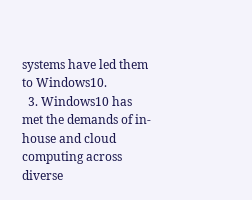systems have led them to Windows10.
  3. Windows10 has met the demands of in-house and cloud computing across diverse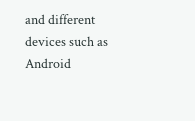and different devices such as Android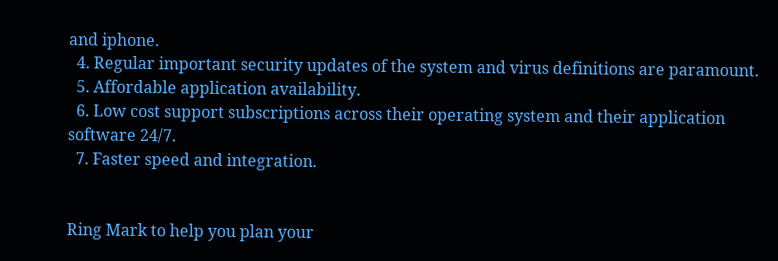and iphone.
  4. Regular important security updates of the system and virus definitions are paramount.
  5. Affordable application availability.
  6. Low cost support subscriptions across their operating system and their application software 24/7.
  7. Faster speed and integration.


Ring Mark to help you plan your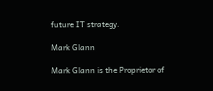future IT strategy.

Mark Glann

Mark Glann is the Proprietor of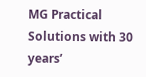MG Practical Solutions with 30 years’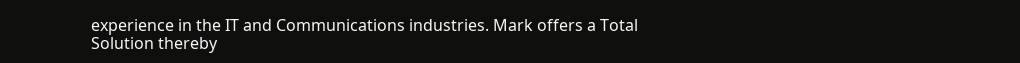experience in the IT and Communications industries. Mark offers a Total Solution thereby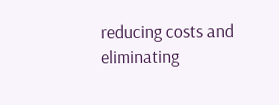reducing costs and eliminating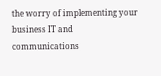the worry of implementing your business IT and communications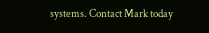systems. Contact Mark today